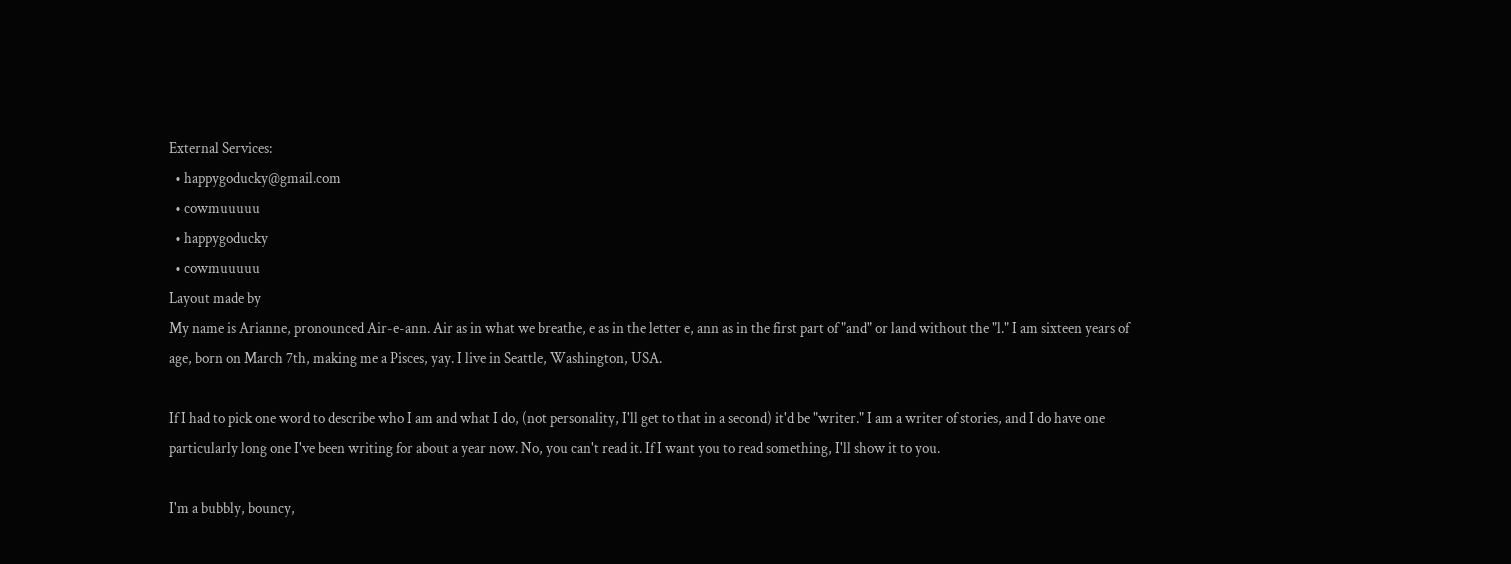External Services:
  • happygoducky@gmail.com
  • cowmuuuuu
  • happygoducky
  • cowmuuuuu
Layout made by
My name is Arianne, pronounced Air-e-ann. Air as in what we breathe, e as in the letter e, ann as in the first part of "and" or land without the "l." I am sixteen years of age, born on March 7th, making me a Pisces, yay. I live in Seattle, Washington, USA.

If I had to pick one word to describe who I am and what I do, (not personality, I'll get to that in a second) it'd be "writer." I am a writer of stories, and I do have one particularly long one I've been writing for about a year now. No, you can't read it. If I want you to read something, I'll show it to you.

I'm a bubbly, bouncy,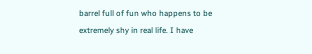barrel full of fun who happens to be extremely shy in real life. I have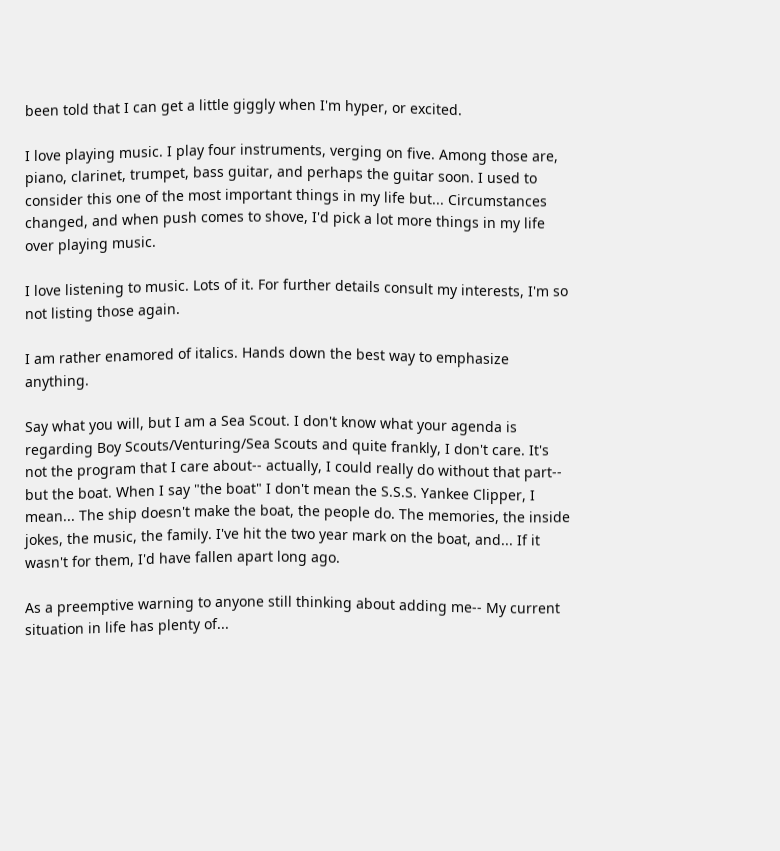been told that I can get a little giggly when I'm hyper, or excited.

I love playing music. I play four instruments, verging on five. Among those are, piano, clarinet, trumpet, bass guitar, and perhaps the guitar soon. I used to consider this one of the most important things in my life but... Circumstances changed, and when push comes to shove, I'd pick a lot more things in my life over playing music.

I love listening to music. Lots of it. For further details consult my interests, I'm so not listing those again.

I am rather enamored of italics. Hands down the best way to emphasize anything.

Say what you will, but I am a Sea Scout. I don't know what your agenda is regarding Boy Scouts/Venturing/Sea Scouts and quite frankly, I don't care. It's not the program that I care about-- actually, I could really do without that part-- but the boat. When I say "the boat" I don't mean the S.S.S. Yankee Clipper, I mean... The ship doesn't make the boat, the people do. The memories, the inside jokes, the music, the family. I've hit the two year mark on the boat, and... If it wasn't for them, I'd have fallen apart long ago.

As a preemptive warning to anyone still thinking about adding me-- My current situation in life has plenty of...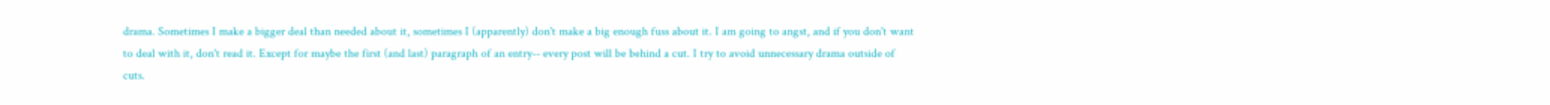drama. Sometimes I make a bigger deal than needed about it, sometimes I (apparently) don't make a big enough fuss about it. I am going to angst, and if you don't want to deal with it, don't read it. Except for maybe the first (and last) paragraph of an entry-- every post will be behind a cut. I try to avoid unnecessary drama outside of cuts.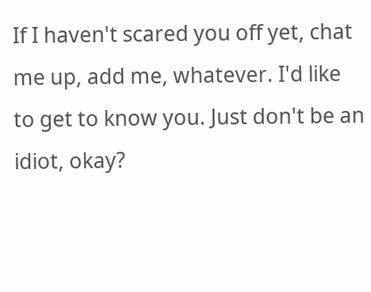If I haven't scared you off yet, chat me up, add me, whatever. I'd like to get to know you. Just don't be an idiot, okay?